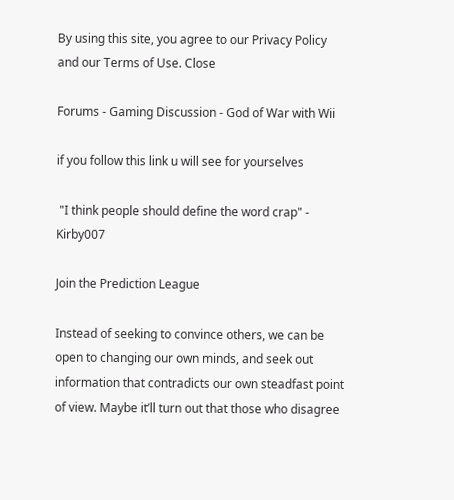By using this site, you agree to our Privacy Policy and our Terms of Use. Close

Forums - Gaming Discussion - God of War with Wii

if you follow this link u will see for yourselves

 "I think people should define the word crap" - Kirby007

Join the Prediction League

Instead of seeking to convince others, we can be open to changing our own minds, and seek out information that contradicts our own steadfast point of view. Maybe it’ll turn out that those who disagree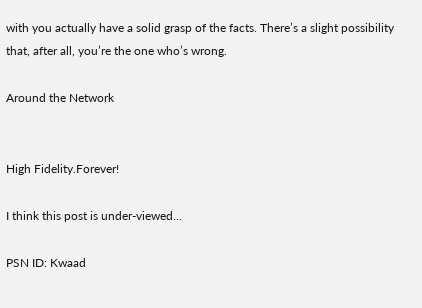with you actually have a solid grasp of the facts. There’s a slight possibility that, after all, you’re the one who’s wrong.

Around the Network


High Fidelity.Forever!

I think this post is under-viewed...

PSN ID: Kwaad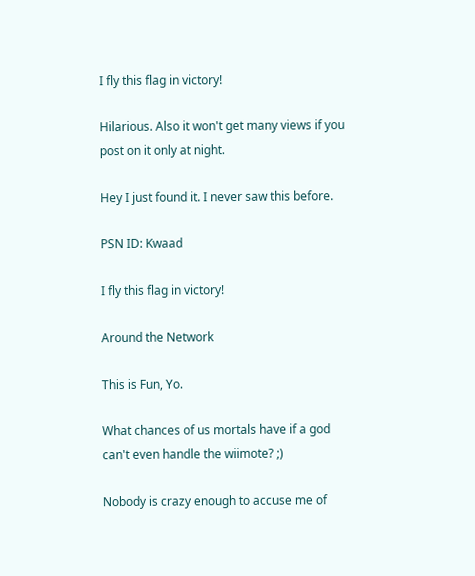I fly this flag in victory!

Hilarious. Also it won't get many views if you post on it only at night.

Hey I just found it. I never saw this before.

PSN ID: Kwaad

I fly this flag in victory!

Around the Network

This is Fun, Yo.

What chances of us mortals have if a god can't even handle the wiimote? ;)

Nobody is crazy enough to accuse me of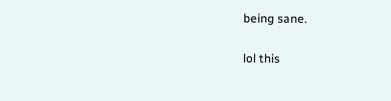being sane.

lol this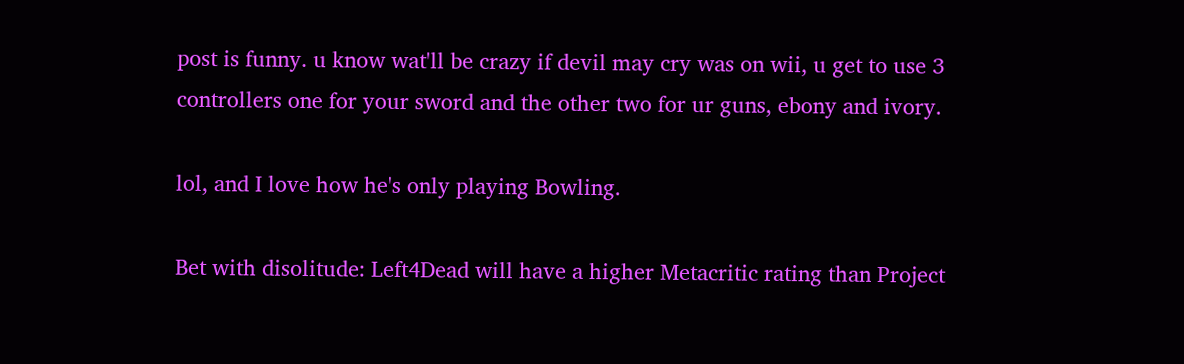post is funny. u know wat'll be crazy if devil may cry was on wii, u get to use 3 controllers one for your sword and the other two for ur guns, ebony and ivory.

lol, and I love how he's only playing Bowling.

Bet with disolitude: Left4Dead will have a higher Metacritic rating than Project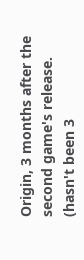Origin, 3 months after the second game's release.  (hasn't been 3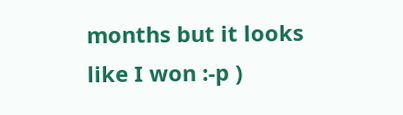months but it looks like I won :-p )